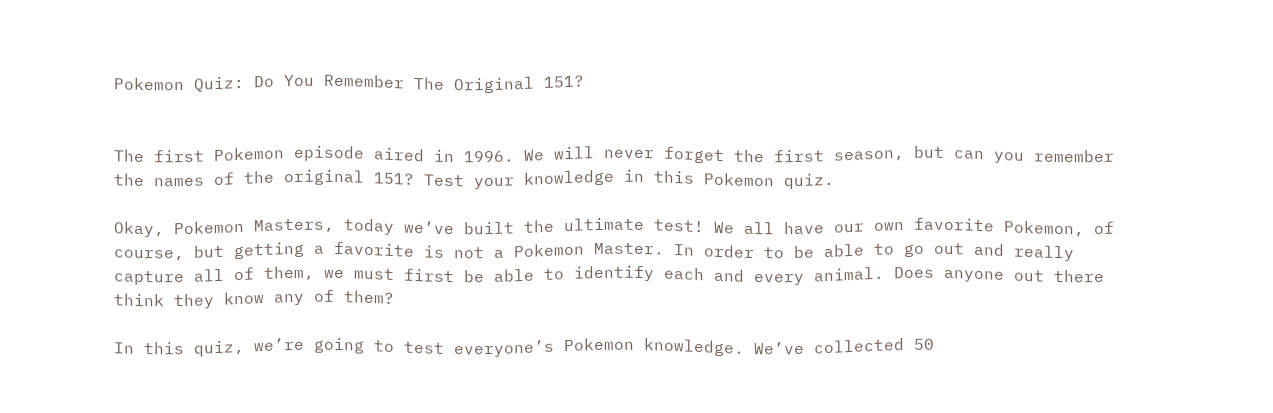Pokemon Quiz: Do You Remember The Original 151?


The first Pokemon episode aired in 1996. We will never forget the first season, but can you remember the names of the original 151? Test your knowledge in this Pokemon quiz.

Okay, Pokemon Masters, today we’ve built the ultimate test! We all have our own favorite Pokemon, of course, but getting a favorite is not a Pokemon Master. In order to be able to go out and really capture all of them, we must first be able to identify each and every animal. Does anyone out there think they know any of them?

In this quiz, we’re going to test everyone’s Pokemon knowledge. We’ve collected 50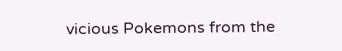vicious Pokemons from the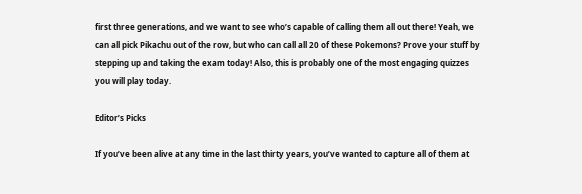first three generations, and we want to see who’s capable of calling them all out there! Yeah, we can all pick Pikachu out of the row, but who can call all 20 of these Pokemons? Prove your stuff by stepping up and taking the exam today! Also, this is probably one of the most engaging quizzes you will play today.

Editor’s Picks

If you’ve been alive at any time in the last thirty years, you’ve wanted to capture all of them at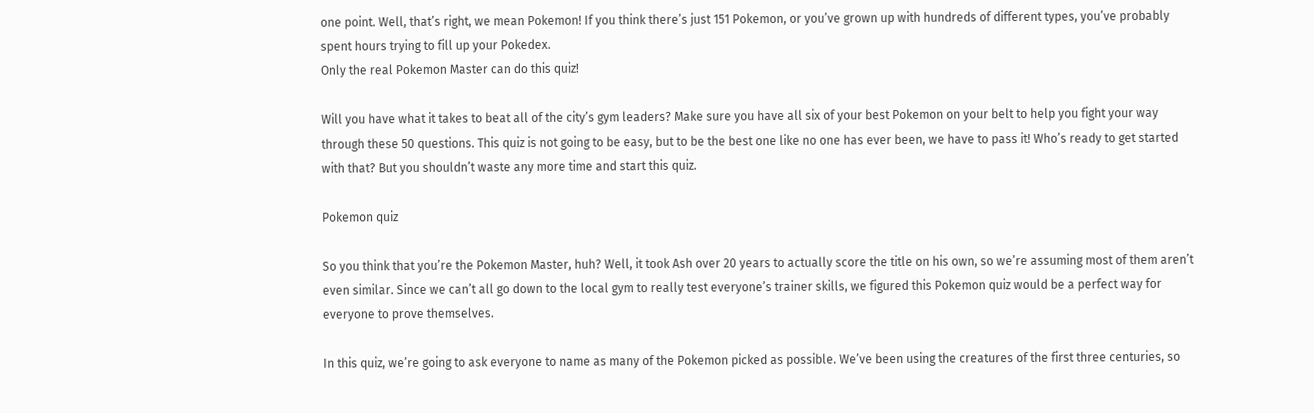one point. Well, that’s right, we mean Pokemon! If you think there’s just 151 Pokemon, or you’ve grown up with hundreds of different types, you’ve probably spent hours trying to fill up your Pokedex.
Only the real Pokemon Master can do this quiz!

Will you have what it takes to beat all of the city’s gym leaders? Make sure you have all six of your best Pokemon on your belt to help you fight your way through these 50 questions. This quiz is not going to be easy, but to be the best one like no one has ever been, we have to pass it! Who’s ready to get started with that? But you shouldn’t waste any more time and start this quiz.

Pokemon quiz

So you think that you’re the Pokemon Master, huh? Well, it took Ash over 20 years to actually score the title on his own, so we’re assuming most of them aren’t even similar. Since we can’t all go down to the local gym to really test everyone’s trainer skills, we figured this Pokemon quiz would be a perfect way for everyone to prove themselves.

In this quiz, we’re going to ask everyone to name as many of the Pokemon picked as possible. We’ve been using the creatures of the first three centuries, so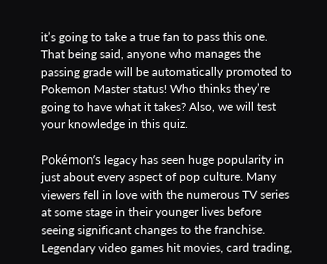it’s going to take a true fan to pass this one. That being said, anyone who manages the passing grade will be automatically promoted to Pokemon Master status! Who thinks they’re going to have what it takes? Also, we will test your knowledge in this quiz.

Pokémon’s legacy has seen huge popularity in just about every aspect of pop culture. Many viewers fell in love with the numerous TV series at some stage in their younger lives before seeing significant changes to the franchise. Legendary video games hit movies, card trading,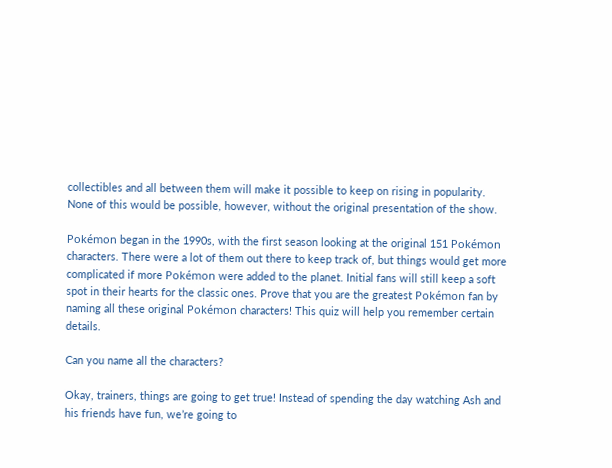collectibles and all between them will make it possible to keep on rising in popularity. None of this would be possible, however, without the original presentation of the show.

Pokémon began in the 1990s, with the first season looking at the original 151 Pokémon characters. There were a lot of them out there to keep track of, but things would get more complicated if more Pokémon were added to the planet. Initial fans will still keep a soft spot in their hearts for the classic ones. Prove that you are the greatest Pokémon fan by naming all these original Pokémon characters! This quiz will help you remember certain details.

Can you name all the characters?

Okay, trainers, things are going to get true! Instead of spending the day watching Ash and his friends have fun, we’re going to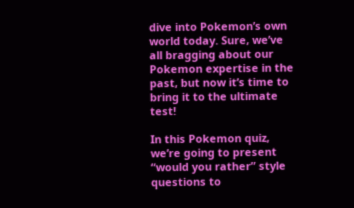dive into Pokemon’s own world today. Sure, we’ve all bragging about our Pokemon expertise in the past, but now it’s time to bring it to the ultimate test!

In this Pokemon quiz, we’re going to present “would you rather” style questions to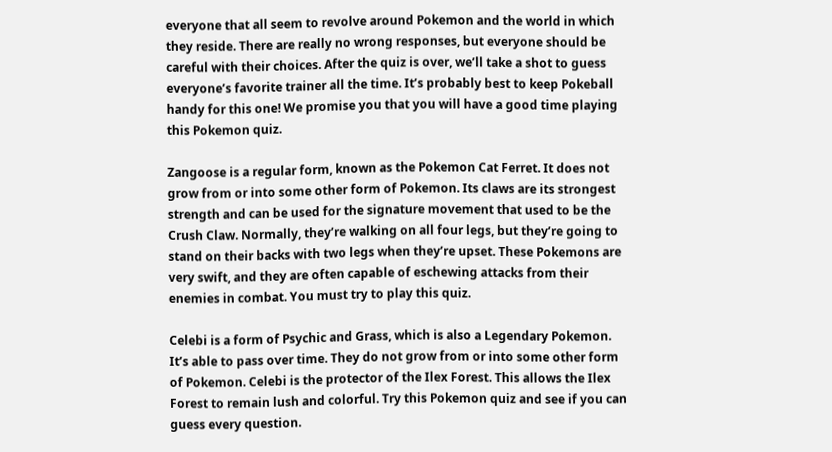everyone that all seem to revolve around Pokemon and the world in which they reside. There are really no wrong responses, but everyone should be careful with their choices. After the quiz is over, we’ll take a shot to guess everyone’s favorite trainer all the time. It’s probably best to keep Pokeball handy for this one! We promise you that you will have a good time playing this Pokemon quiz.

Zangoose is a regular form, known as the Pokemon Cat Ferret. It does not grow from or into some other form of Pokemon. Its claws are its strongest strength and can be used for the signature movement that used to be the Crush Claw. Normally, they’re walking on all four legs, but they’re going to stand on their backs with two legs when they’re upset. These Pokemons are very swift, and they are often capable of eschewing attacks from their enemies in combat. You must try to play this quiz.

Celebi is a form of Psychic and Grass, which is also a Legendary Pokemon. It’s able to pass over time. They do not grow from or into some other form of Pokemon. Celebi is the protector of the Ilex Forest. This allows the Ilex Forest to remain lush and colorful. Try this Pokemon quiz and see if you can guess every question.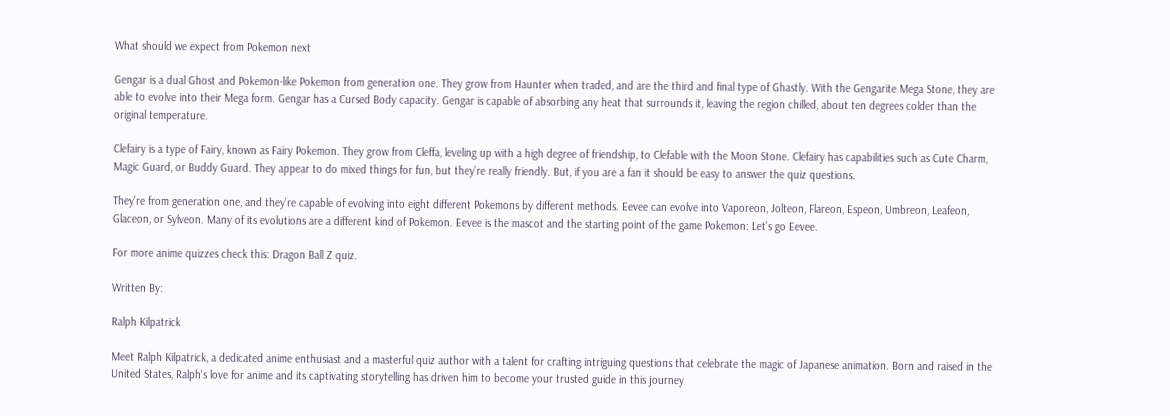What should we expect from Pokemon next

Gengar is a dual Ghost and Pokemon-like Pokemon from generation one. They grow from Haunter when traded, and are the third and final type of Ghastly. With the Gengarite Mega Stone, they are able to evolve into their Mega form. Gengar has a Cursed Body capacity. Gengar is capable of absorbing any heat that surrounds it, leaving the region chilled, about ten degrees colder than the original temperature.

Clefairy is a type of Fairy, known as Fairy Pokemon. They grow from Cleffa, leveling up with a high degree of friendship, to Clefable with the Moon Stone. Clefairy has capabilities such as Cute Charm, Magic Guard, or Buddy Guard. They appear to do mixed things for fun, but they’re really friendly. But, if you are a fan it should be easy to answer the quiz questions.

They’re from generation one, and they’re capable of evolving into eight different Pokemons by different methods. Eevee can evolve into Vaporeon, Jolteon, Flareon, Espeon, Umbreon, Leafeon, Glaceon, or Sylveon. Many of its evolutions are a different kind of Pokemon. Eevee is the mascot and the starting point of the game Pokemon: Let’s go Eevee.

For more anime quizzes check this: Dragon Ball Z quiz.

Written By:

Ralph Kilpatrick

Meet Ralph Kilpatrick, a dedicated anime enthusiast and a masterful quiz author with a talent for crafting intriguing questions that celebrate the magic of Japanese animation. Born and raised in the United States, Ralph's love for anime and its captivating storytelling has driven him to become your trusted guide in this journey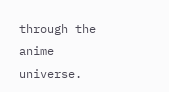through the anime universe.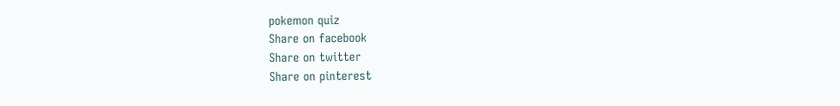pokemon quiz
Share on facebook
Share on twitter
Share on pinterest